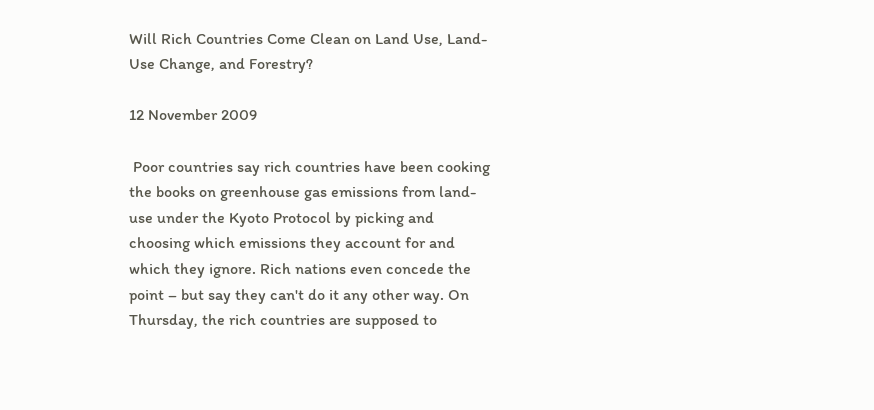Will Rich Countries Come Clean on Land Use, Land-Use Change, and Forestry?

12 November 2009

 Poor countries say rich countries have been cooking the books on greenhouse gas emissions from land-use under the Kyoto Protocol by picking and choosing which emissions they account for and which they ignore. Rich nations even concede the point – but say they can't do it any other way. On Thursday, the rich countries are supposed to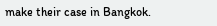make their case in Bangkok.